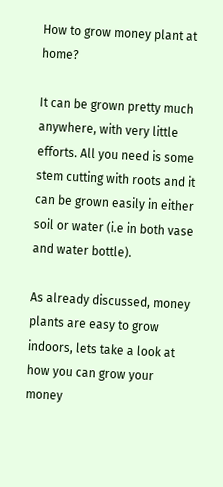How to grow money plant at home?

It can be grown pretty much anywhere, with very little efforts. All you need is some stem cutting with roots and it can be grown easily in either soil or water (i.e in both vase and water bottle).

As already discussed, money plants are easy to grow indoors, lets take a look at how you can grow your money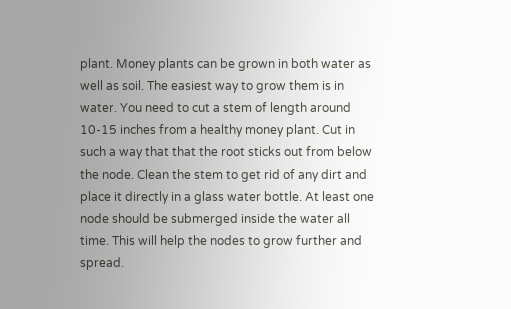plant. Money plants can be grown in both water as well as soil. The easiest way to grow them is in water. You need to cut a stem of length around 10-15 inches from a healthy money plant. Cut in such a way that that the root sticks out from below the node. Clean the stem to get rid of any dirt and place it directly in a glass water bottle. At least one node should be submerged inside the water all time. This will help the nodes to grow further and spread.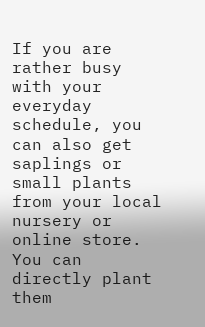If you are rather busy with your everyday schedule, you can also get saplings or small plants from your local nursery or online store. You can directly plant them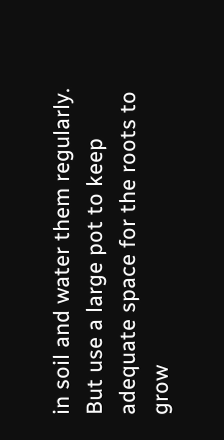in soil and water them regularly. But use a large pot to keep adequate space for the roots to grow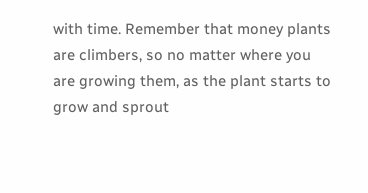with time. Remember that money plants are climbers, so no matter where you are growing them, as the plant starts to grow and sprout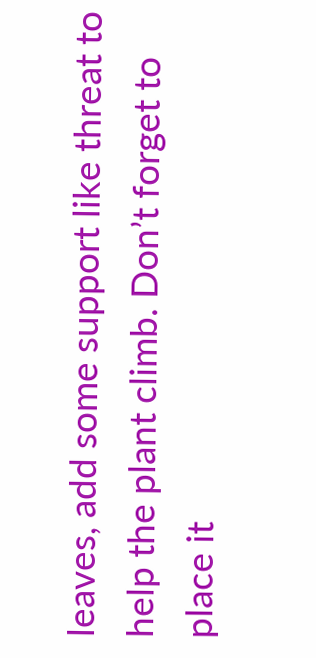leaves, add some support like threat to help the plant climb. Don’t forget to place it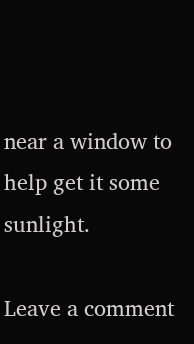near a window to help get it some sunlight.

Leave a comment